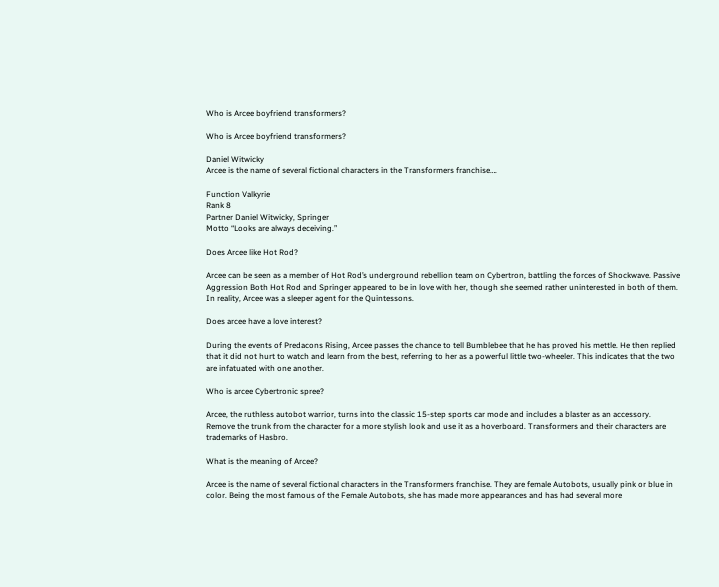Who is Arcee boyfriend transformers?

Who is Arcee boyfriend transformers?

Daniel Witwicky
Arcee is the name of several fictional characters in the Transformers franchise….

Function Valkyrie
Rank 8
Partner Daniel Witwicky, Springer
Motto “Looks are always deceiving.”

Does Arcee like Hot Rod?

Arcee can be seen as a member of Hot Rod’s underground rebellion team on Cybertron, battling the forces of Shockwave. Passive Aggression Both Hot Rod and Springer appeared to be in love with her, though she seemed rather uninterested in both of them. In reality, Arcee was a sleeper agent for the Quintessons.

Does arcee have a love interest?

During the events of Predacons Rising, Arcee passes the chance to tell Bumblebee that he has proved his mettle. He then replied that it did not hurt to watch and learn from the best, referring to her as a powerful little two-wheeler. This indicates that the two are infatuated with one another.

Who is arcee Cybertronic spree?

Arcee, the ruthless autobot warrior, turns into the classic 15-step sports car mode and includes a blaster as an accessory. Remove the trunk from the character for a more stylish look and use it as a hoverboard. Transformers and their characters are trademarks of Hasbro.

What is the meaning of Arcee?

Arcee is the name of several fictional characters in the Transformers franchise. They are female Autobots, usually pink or blue in color. Being the most famous of the Female Autobots, she has made more appearances and has had several more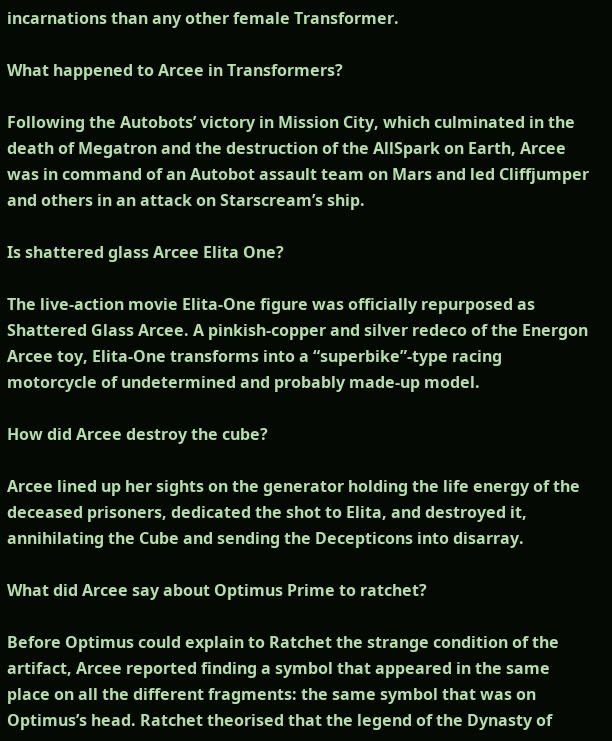incarnations than any other female Transformer.

What happened to Arcee in Transformers?

Following the Autobots’ victory in Mission City, which culminated in the death of Megatron and the destruction of the AllSpark on Earth, Arcee was in command of an Autobot assault team on Mars and led Cliffjumper and others in an attack on Starscream’s ship.

Is shattered glass Arcee Elita One?

The live-action movie Elita-One figure was officially repurposed as Shattered Glass Arcee. A pinkish-copper and silver redeco of the Energon Arcee toy, Elita-One transforms into a “superbike”-type racing motorcycle of undetermined and probably made-up model.

How did Arcee destroy the cube?

Arcee lined up her sights on the generator holding the life energy of the deceased prisoners, dedicated the shot to Elita, and destroyed it, annihilating the Cube and sending the Decepticons into disarray.

What did Arcee say about Optimus Prime to ratchet?

Before Optimus could explain to Ratchet the strange condition of the artifact, Arcee reported finding a symbol that appeared in the same place on all the different fragments: the same symbol that was on Optimus’s head. Ratchet theorised that the legend of the Dynasty of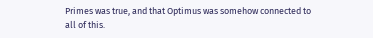Primes was true, and that Optimus was somehow connected to all of this.